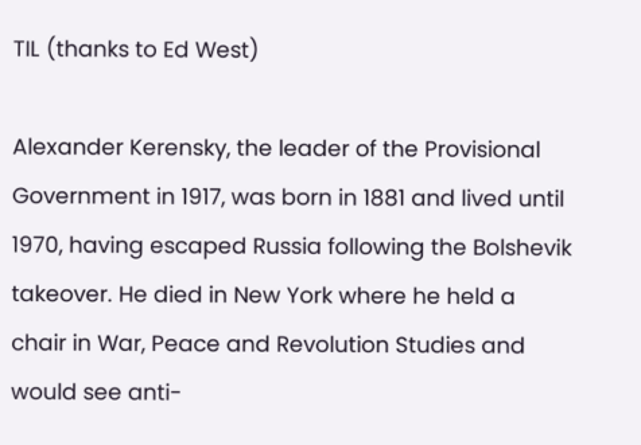TIL (thanks to Ed West)

Alexander Kerensky, the leader of the Provisional Government in 1917, was born in 1881 and lived until 1970, having escaped Russia following the Bolshevik takeover. He died in New York where he held a chair in War, Peace and Revolution Studies and would see anti-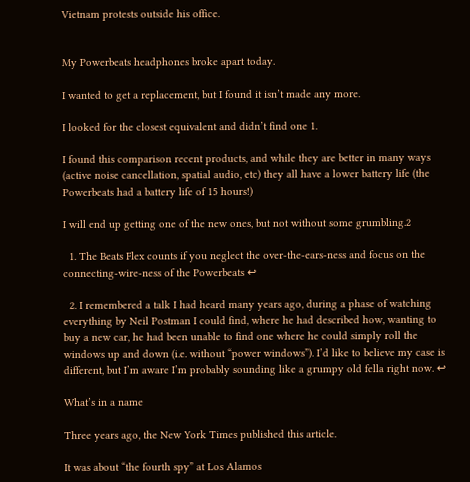Vietnam protests outside his office.


My Powerbeats headphones broke apart today.

I wanted to get a replacement, but I found it isn’t made any more.

I looked for the closest equivalent and didn’t find one 1.

I found this comparison recent products, and while they are better in many ways (active noise cancellation, spatial audio, etc) they all have a lower battery life (the Powerbeats had a battery life of 15 hours!)

I will end up getting one of the new ones, but not without some grumbling.2

  1. The Beats Flex counts if you neglect the over-the-ears-ness and focus on the connecting-wire-ness of the Powerbeats ↩

  2. I remembered a talk I had heard many years ago, during a phase of watching everything by Neil Postman I could find, where he had described how, wanting to buy a new car, he had been unable to find one where he could simply roll the windows up and down (i.e. without “power windows”). I’d like to believe my case is different, but I’m aware I’m probably sounding like a grumpy old fella right now. ↩

What’s in a name

Three years ago, the New York Times published this article.

It was about “the fourth spy” at Los Alamos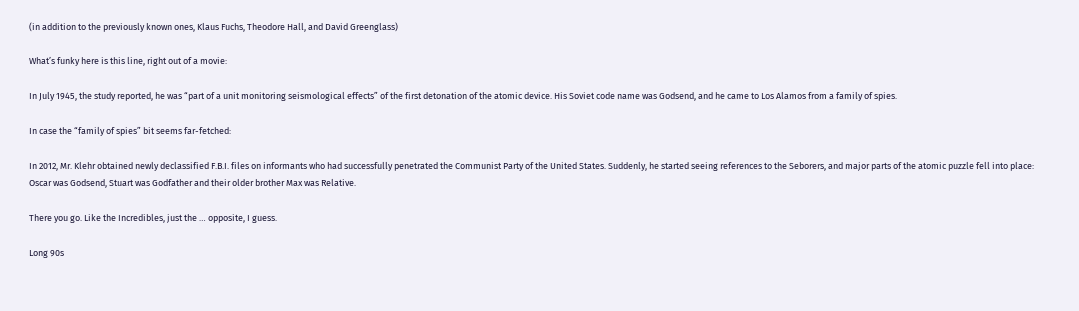(in addition to the previously known ones, Klaus Fuchs, Theodore Hall, and David Greenglass)

What’s funky here is this line, right out of a movie:

In July 1945, the study reported, he was “part of a unit monitoring seismological effects” of the first detonation of the atomic device. His Soviet code name was Godsend, and he came to Los Alamos from a family of spies.

In case the “family of spies” bit seems far-fetched:

In 2012, Mr. Klehr obtained newly declassified F.B.I. files on informants who had successfully penetrated the Communist Party of the United States. Suddenly, he started seeing references to the Seborers, and major parts of the atomic puzzle fell into place: Oscar was Godsend, Stuart was Godfather and their older brother Max was Relative.

There you go. Like the Incredibles, just the … opposite, I guess.

Long 90s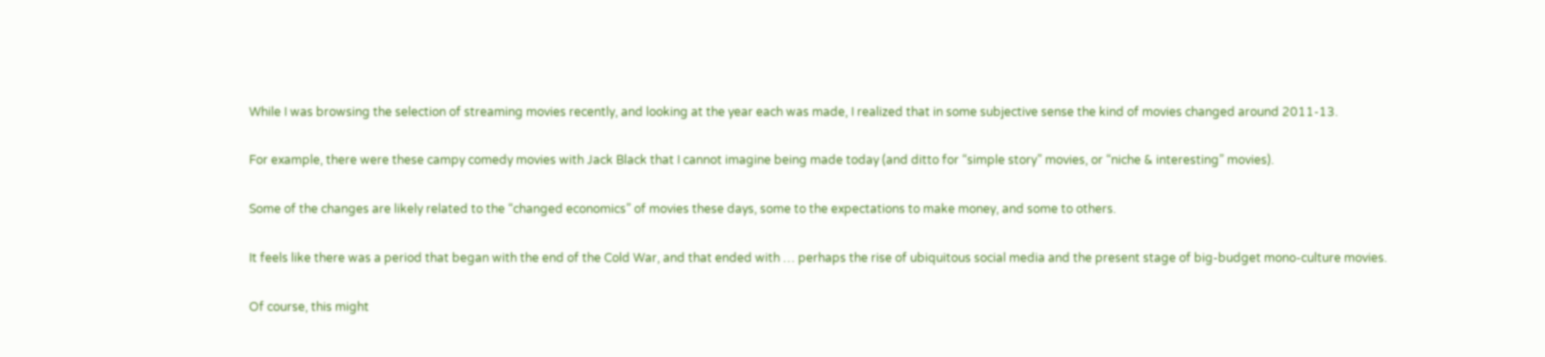While I was browsing the selection of streaming movies recently, and looking at the year each was made, I realized that in some subjective sense the kind of movies changed around 2011-13.

For example, there were these campy comedy movies with Jack Black that I cannot imagine being made today (and ditto for “simple story” movies, or “niche & interesting” movies).

Some of the changes are likely related to the “changed economics” of movies these days, some to the expectations to make money, and some to others.

It feels like there was a period that began with the end of the Cold War, and that ended with … perhaps the rise of ubiquitous social media and the present stage of big-budget mono-culture movies.

Of course, this might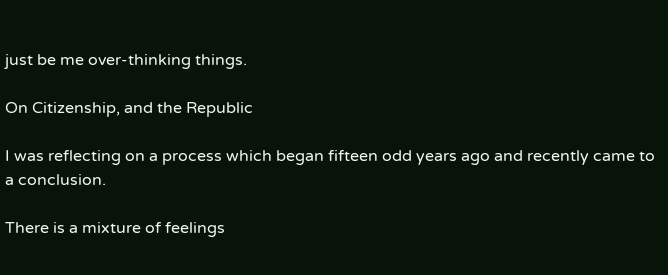just be me over-thinking things.

On Citizenship, and the Republic

I was reflecting on a process which began fifteen odd years ago and recently came to a conclusion.

There is a mixture of feelings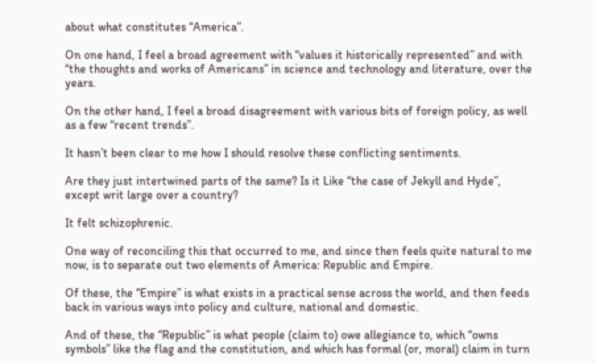about what constitutes “America”.

On one hand, I feel a broad agreement with “values it historically represented” and with “the thoughts and works of Americans” in science and technology and literature, over the years.

On the other hand, I feel a broad disagreement with various bits of foreign policy, as well as a few “recent trends”.

It hasn’t been clear to me how I should resolve these conflicting sentiments.

Are they just intertwined parts of the same? Is it Like “the case of Jekyll and Hyde”, except writ large over a country?

It felt schizophrenic.

One way of reconciling this that occurred to me, and since then feels quite natural to me now, is to separate out two elements of America: Republic and Empire.

Of these, the “Empire” is what exists in a practical sense across the world, and then feeds back in various ways into policy and culture, national and domestic.

And of these, the “Republic” is what people (claim to) owe allegiance to, which “owns symbols” like the flag and the constitution, and which has formal (or, moral) claim in turn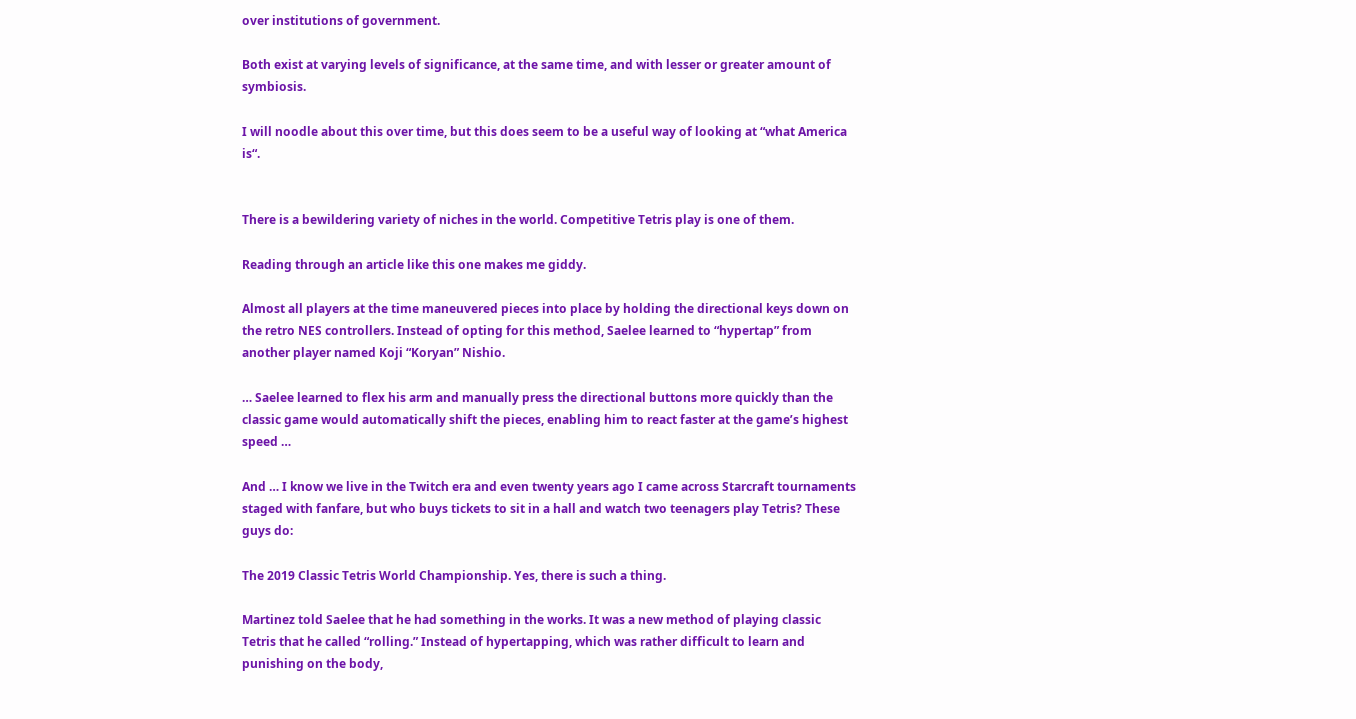over institutions of government.

Both exist at varying levels of significance, at the same time, and with lesser or greater amount of symbiosis.

I will noodle about this over time, but this does seem to be a useful way of looking at “what America is“.


There is a bewildering variety of niches in the world. Competitive Tetris play is one of them.

Reading through an article like this one makes me giddy.

Almost all players at the time maneuvered pieces into place by holding the directional keys down on the retro NES controllers. Instead of opting for this method, Saelee learned to “hypertap” from another player named Koji “Koryan” Nishio.

… Saelee learned to flex his arm and manually press the directional buttons more quickly than the classic game would automatically shift the pieces, enabling him to react faster at the game’s highest speed …

And … I know we live in the Twitch era and even twenty years ago I came across Starcraft tournaments staged with fanfare, but who buys tickets to sit in a hall and watch two teenagers play Tetris? These guys do:

The 2019 Classic Tetris World Championship. Yes, there is such a thing.

Martinez told Saelee that he had something in the works. It was a new method of playing classic Tetris that he called “rolling.” Instead of hypertapping, which was rather difficult to learn and punishing on the body,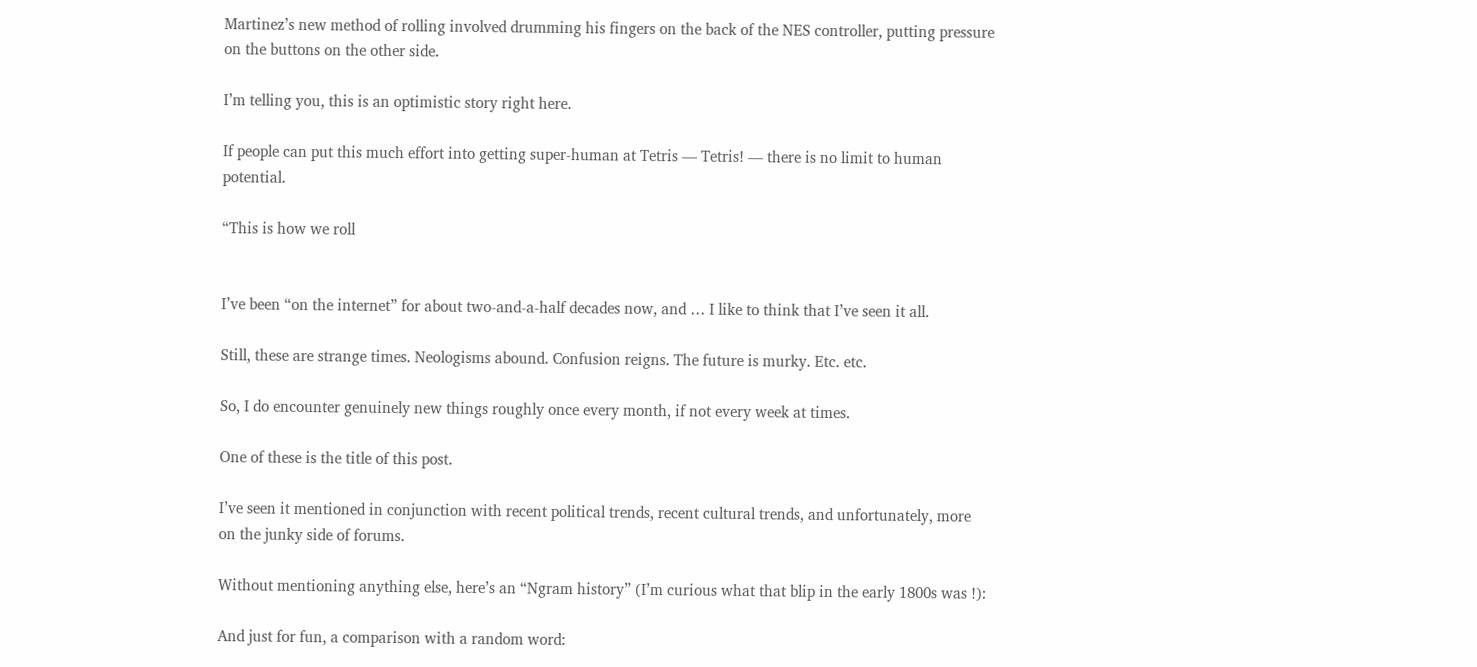Martinez’s new method of rolling involved drumming his fingers on the back of the NES controller, putting pressure on the buttons on the other side.

I’m telling you, this is an optimistic story right here.

If people can put this much effort into getting super-human at Tetris — Tetris! — there is no limit to human potential.

“This is how we roll


I’ve been “on the internet” for about two-and-a-half decades now, and … I like to think that I’ve seen it all.

Still, these are strange times. Neologisms abound. Confusion reigns. The future is murky. Etc. etc.

So, I do encounter genuinely new things roughly once every month, if not every week at times.

One of these is the title of this post.

I’ve seen it mentioned in conjunction with recent political trends, recent cultural trends, and unfortunately, more on the junky side of forums.

Without mentioning anything else, here’s an “Ngram history” (I’m curious what that blip in the early 1800s was !):

And just for fun, a comparison with a random word: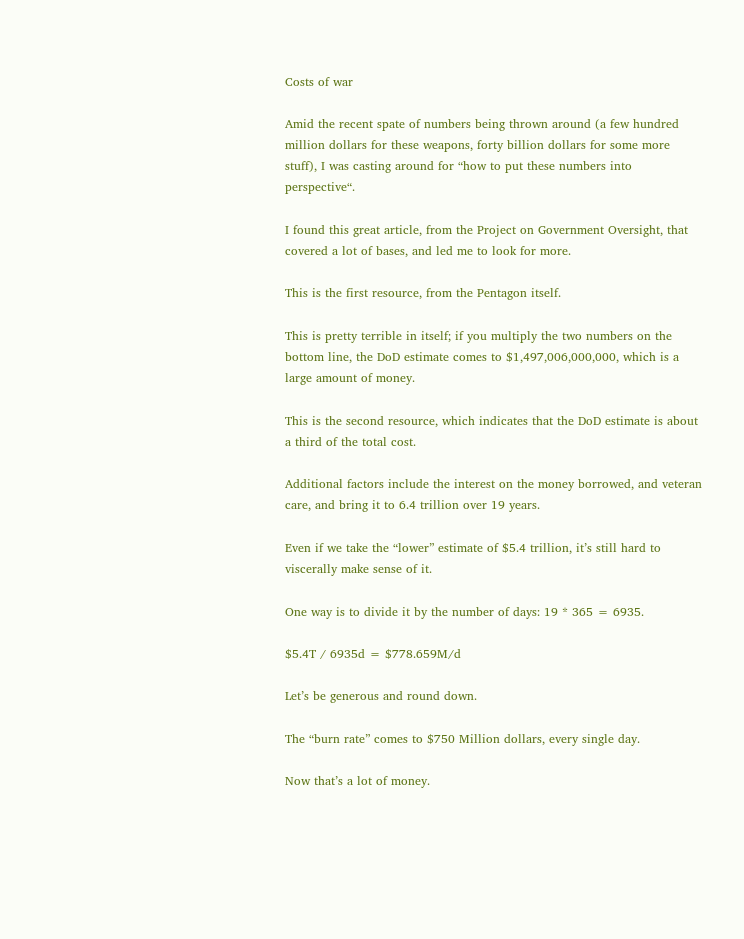Costs of war

Amid the recent spate of numbers being thrown around (a few hundred million dollars for these weapons, forty billion dollars for some more stuff), I was casting around for “how to put these numbers into perspective“.

I found this great article, from the Project on Government Oversight, that covered a lot of bases, and led me to look for more.

This is the first resource, from the Pentagon itself.

This is pretty terrible in itself; if you multiply the two numbers on the bottom line, the DoD estimate comes to $1,497,006,000,000, which is a large amount of money.

This is the second resource, which indicates that the DoD estimate is about a third of the total cost.

Additional factors include the interest on the money borrowed, and veteran care, and bring it to 6.4 trillion over 19 years.

Even if we take the “lower” estimate of $5.4 trillion, it’s still hard to viscerally make sense of it.

One way is to divide it by the number of days: 19 * 365 = 6935.

$5.4T / 6935d = $778.659M/d

Let’s be generous and round down.

The “burn rate” comes to $750 Million dollars, every single day.

Now that’s a lot of money.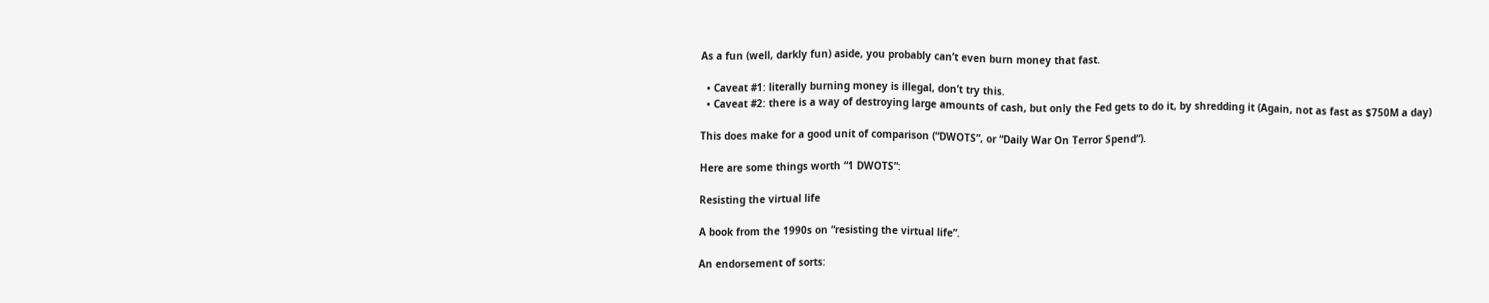As a fun (well, darkly fun) aside, you probably can’t even burn money that fast.

  • Caveat #1: literally burning money is illegal, don’t try this.
  • Caveat #2: there is a way of destroying large amounts of cash, but only the Fed gets to do it, by shredding it (Again, not as fast as $750M a day)

This does make for a good unit of comparison (“DWOTS”, or “Daily War On Terror Spend“).

Here are some things worth “1 DWOTS”:

Resisting the virtual life

A book from the 1990s on “resisting the virtual life”.

An endorsement of sorts: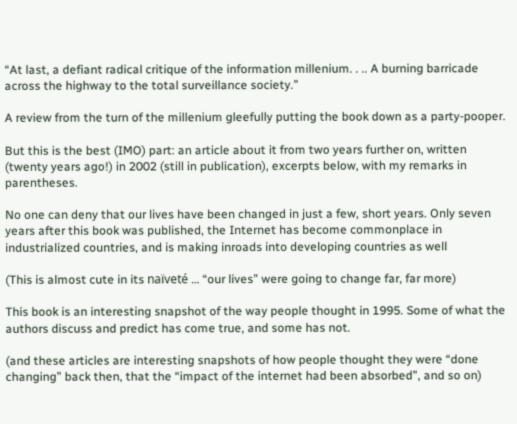“At last, a defiant radical critique of the information millenium. . .. A burning barricade across the highway to the total surveillance society.”

A review from the turn of the millenium gleefully putting the book down as a party-pooper.

But this is the best (IMO) part: an article about it from two years further on, written (twenty years ago!) in 2002 (still in publication), excerpts below, with my remarks in parentheses.

No one can deny that our lives have been changed in just a few, short years. Only seven years after this book was published, the Internet has become commonplace in industrialized countries, and is making inroads into developing countries as well

(This is almost cute in its naïveté … “our lives” were going to change far, far more)

This book is an interesting snapshot of the way people thought in 1995. Some of what the authors discuss and predict has come true, and some has not.

(and these articles are interesting snapshots of how people thought they were “done changing” back then, that the “impact of the internet had been absorbed”, and so on)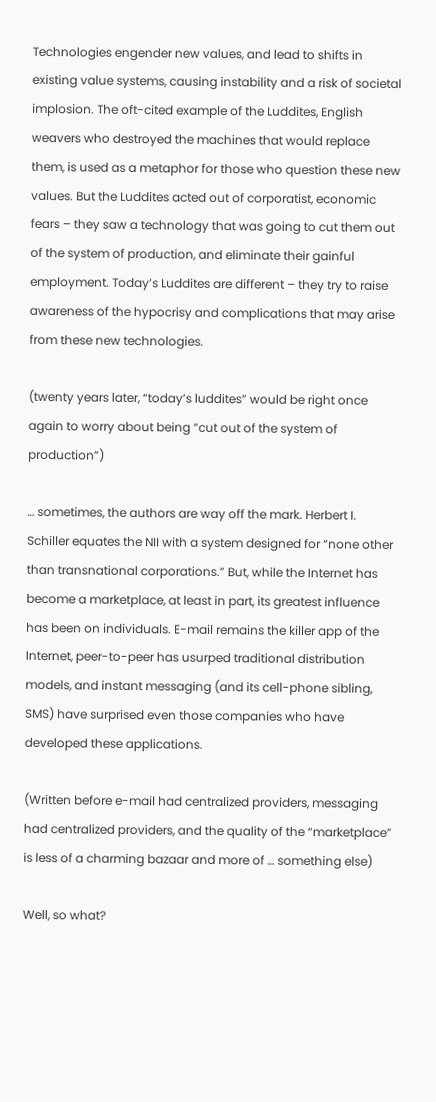Technologies engender new values, and lead to shifts in existing value systems, causing instability and a risk of societal implosion. The oft-cited example of the Luddites, English weavers who destroyed the machines that would replace them, is used as a metaphor for those who question these new values. But the Luddites acted out of corporatist, economic fears – they saw a technology that was going to cut them out of the system of production, and eliminate their gainful employment. Today’s Luddites are different – they try to raise awareness of the hypocrisy and complications that may arise from these new technologies.

(twenty years later, “today’s luddites” would be right once again to worry about being “cut out of the system of production”)

… sometimes, the authors are way off the mark. Herbert I. Schiller equates the NII with a system designed for “none other than transnational corporations.” But, while the Internet has become a marketplace, at least in part, its greatest influence has been on individuals. E-mail remains the killer app of the Internet, peer-to-peer has usurped traditional distribution models, and instant messaging (and its cell-phone sibling, SMS) have surprised even those companies who have developed these applications.

(Written before e-mail had centralized providers, messaging had centralized providers, and the quality of the “marketplace” is less of a charming bazaar and more of … something else)

Well, so what?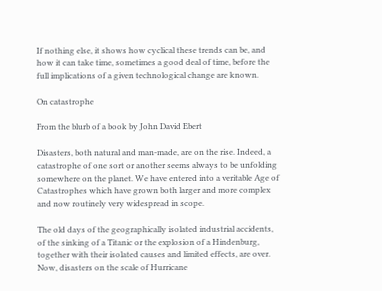If nothing else, it shows how cyclical these trends can be, and how it can take time, sometimes a good deal of time, before the full implications of a given technological change are known.

On catastrophe

From the blurb of a book by John David Ebert

Disasters, both natural and man-made, are on the rise. Indeed, a catastrophe of one sort or another seems always to be unfolding somewhere on the planet. We have entered into a veritable Age of Catastrophes which have grown both larger and more complex and now routinely very widespread in scope.

The old days of the geographically isolated industrial accidents, of the sinking of a Titanic or the explosion of a Hindenburg, together with their isolated causes and limited effects, are over. Now, disasters on the scale of Hurricane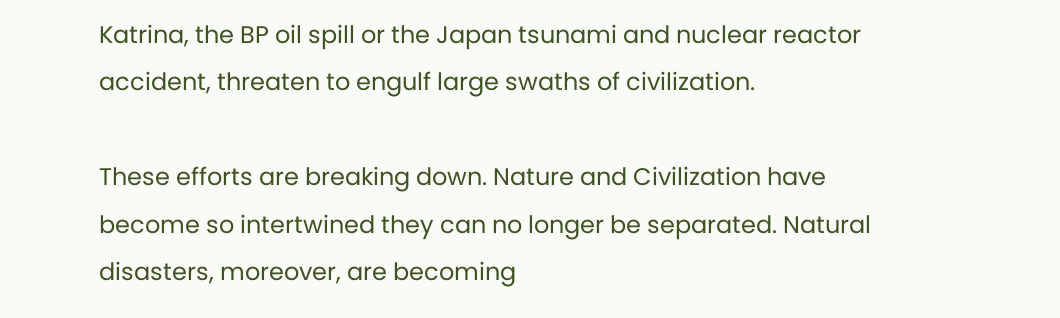Katrina, the BP oil spill or the Japan tsunami and nuclear reactor accident, threaten to engulf large swaths of civilization.

These efforts are breaking down. Nature and Civilization have become so intertwined they can no longer be separated. Natural disasters, moreover, are becoming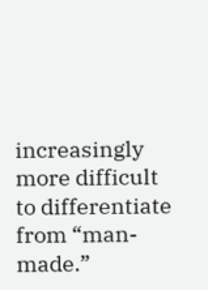increasingly more difficult to differentiate from “man-made.”